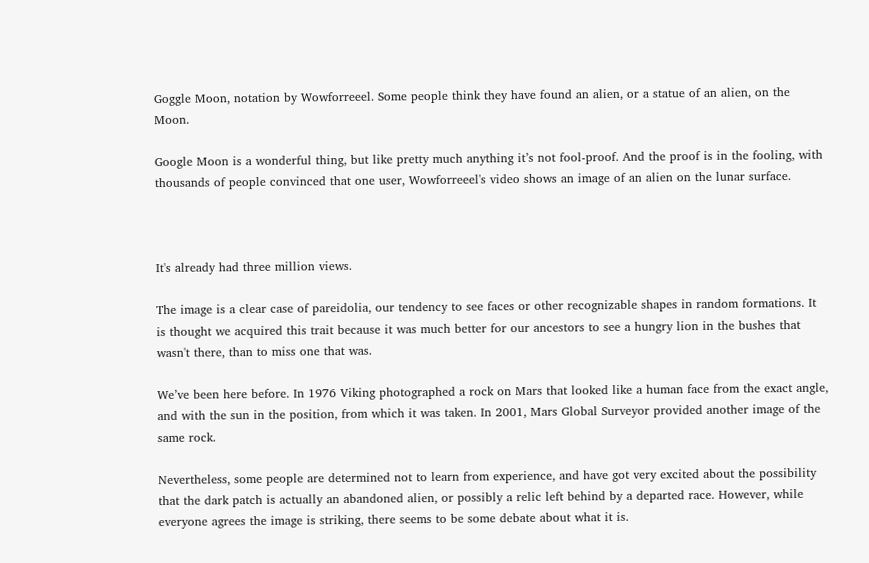Goggle Moon, notation by Wowforreeel. Some people think they have found an alien, or a statue of an alien, on the Moon.

Google Moon is a wonderful thing, but like pretty much anything it’s not fool-proof. And the proof is in the fooling, with thousands of people convinced that one user, Wowforreeel's video shows an image of an alien on the lunar surface.



It's already had three million views.

The image is a clear case of pareidolia, our tendency to see faces or other recognizable shapes in random formations. It is thought we acquired this trait because it was much better for our ancestors to see a hungry lion in the bushes that wasn't there, than to miss one that was.

We’ve been here before. In 1976 Viking photographed a rock on Mars that looked like a human face from the exact angle, and with the sun in the position, from which it was taken. In 2001, Mars Global Surveyor provided another image of the same rock.

Nevertheless, some people are determined not to learn from experience, and have got very excited about the possibility that the dark patch is actually an abandoned alien, or possibly a relic left behind by a departed race. However, while everyone agrees the image is striking, there seems to be some debate about what it is.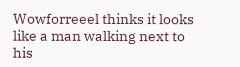Wowforreeel thinks it looks like a man walking next to his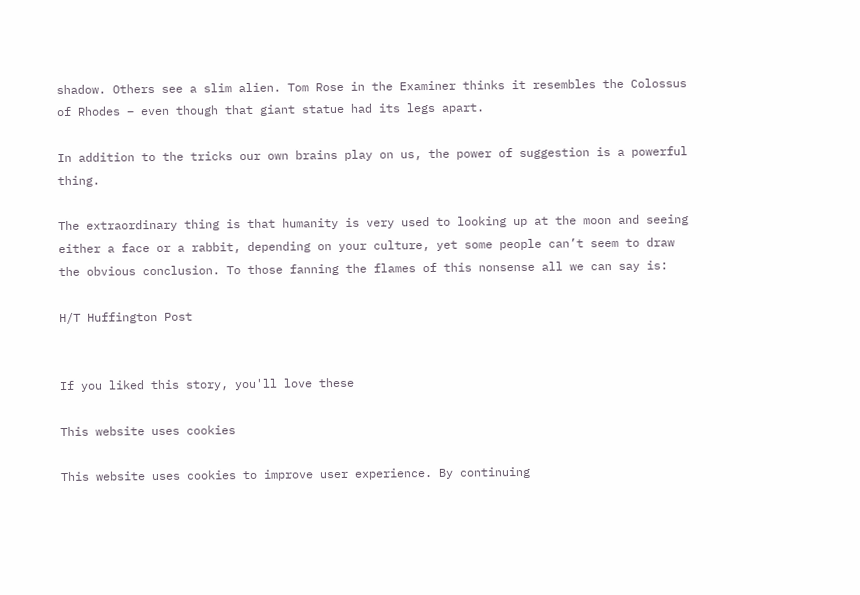shadow. Others see a slim alien. Tom Rose in the Examiner thinks it resembles the Colossus of Rhodes – even though that giant statue had its legs apart.

In addition to the tricks our own brains play on us, the power of suggestion is a powerful thing.

The extraordinary thing is that humanity is very used to looking up at the moon and seeing either a face or a rabbit, depending on your culture, yet some people can’t seem to draw the obvious conclusion. To those fanning the flames of this nonsense all we can say is:

H/T Huffington Post


If you liked this story, you'll love these

This website uses cookies

This website uses cookies to improve user experience. By continuing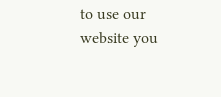to use our website you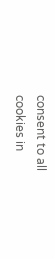consent to all cookies in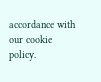accordance with our cookie policy.